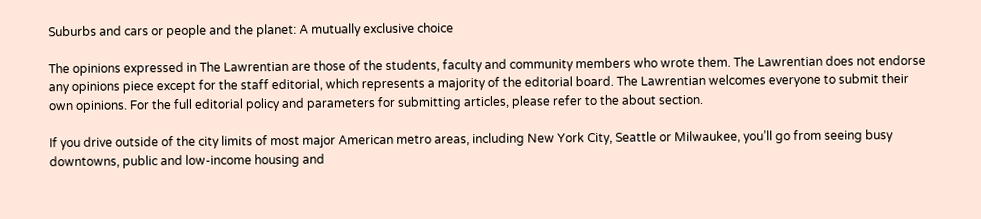Suburbs and cars or people and the planet: A mutually exclusive choice

The opinions expressed in The Lawrentian are those of the students, faculty and community members who wrote them. The Lawrentian does not endorse any opinions piece except for the staff editorial, which represents a majority of the editorial board. The Lawrentian welcomes everyone to submit their own opinions. For the full editorial policy and parameters for submitting articles, please refer to the about section.

If you drive outside of the city limits of most major American metro areas, including New York City, Seattle or Milwaukee, you’ll go from seeing busy downtowns, public and low-income housing and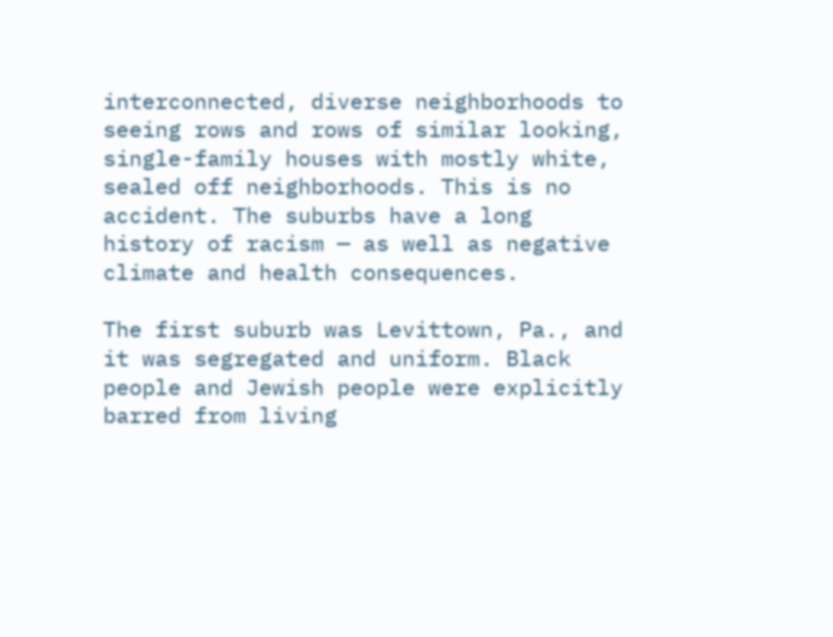interconnected, diverse neighborhoods to seeing rows and rows of similar looking, single-family houses with mostly white, sealed off neighborhoods. This is no accident. The suburbs have a long history of racism — as well as negative climate and health consequences.

The first suburb was Levittown, Pa., and it was segregated and uniform. Black people and Jewish people were explicitly barred from living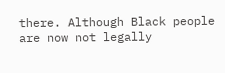there. Although Black people are now not legally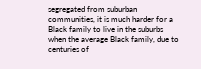segregated from suburban communities, it is much harder for a Black family to live in the suburbs when the average Black family, due to centuries of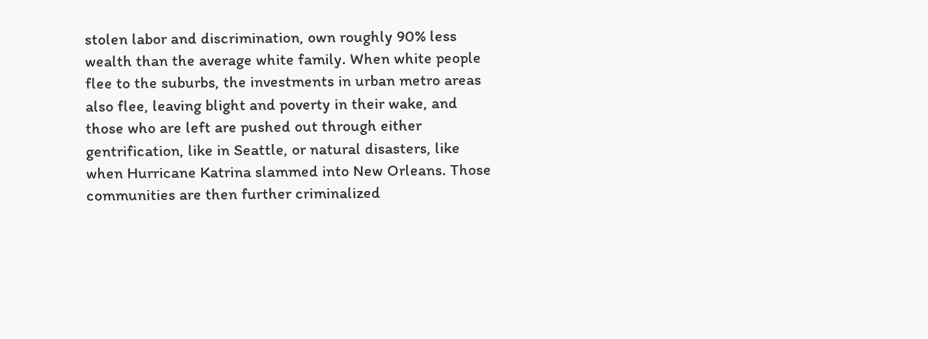stolen labor and discrimination, own roughly 90% less wealth than the average white family. When white people flee to the suburbs, the investments in urban metro areas also flee, leaving blight and poverty in their wake, and those who are left are pushed out through either gentrification, like in Seattle, or natural disasters, like when Hurricane Katrina slammed into New Orleans. Those communities are then further criminalized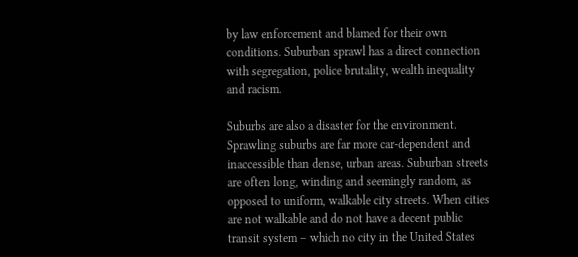by law enforcement and blamed for their own conditions. Suburban sprawl has a direct connection with segregation, police brutality, wealth inequality and racism.

Suburbs are also a disaster for the environment. Sprawling suburbs are far more car-dependent and inaccessible than dense, urban areas. Suburban streets are often long, winding and seemingly random, as opposed to uniform, walkable city streets. When cities are not walkable and do not have a decent public transit system – which no city in the United States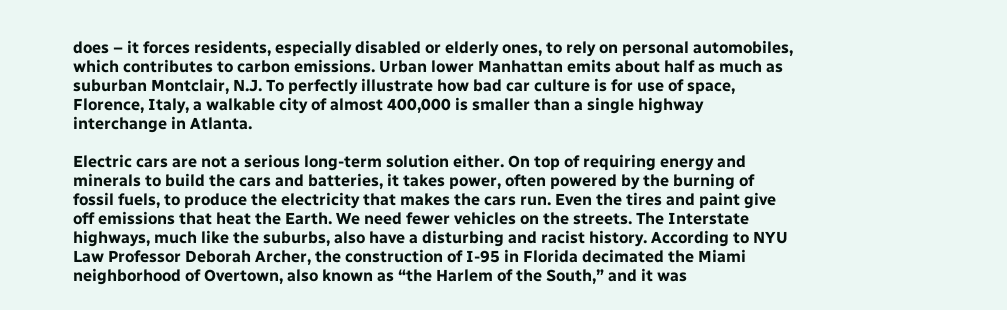does – it forces residents, especially disabled or elderly ones, to rely on personal automobiles, which contributes to carbon emissions. Urban lower Manhattan emits about half as much as suburban Montclair, N.J. To perfectly illustrate how bad car culture is for use of space, Florence, Italy, a walkable city of almost 400,000 is smaller than a single highway interchange in Atlanta.

Electric cars are not a serious long-term solution either. On top of requiring energy and minerals to build the cars and batteries, it takes power, often powered by the burning of fossil fuels, to produce the electricity that makes the cars run. Even the tires and paint give off emissions that heat the Earth. We need fewer vehicles on the streets. The Interstate highways, much like the suburbs, also have a disturbing and racist history. According to NYU Law Professor Deborah Archer, the construction of I-95 in Florida decimated the Miami neighborhood of Overtown, also known as “the Harlem of the South,” and it was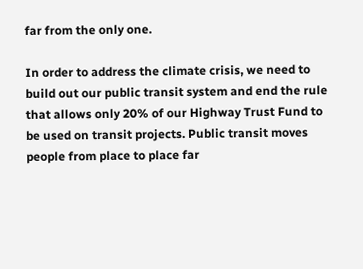far from the only one.

In order to address the climate crisis, we need to build out our public transit system and end the rule that allows only 20% of our Highway Trust Fund to be used on transit projects. Public transit moves people from place to place far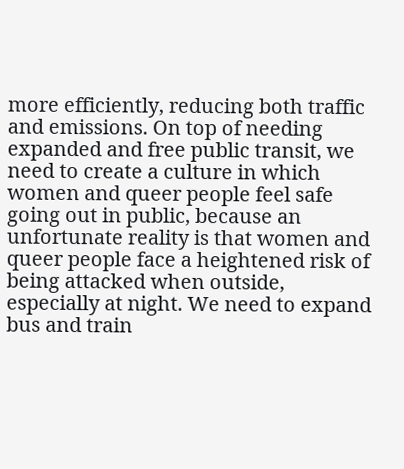more efficiently, reducing both traffic and emissions. On top of needing expanded and free public transit, we need to create a culture in which women and queer people feel safe going out in public, because an unfortunate reality is that women and queer people face a heightened risk of being attacked when outside, especially at night. We need to expand bus and train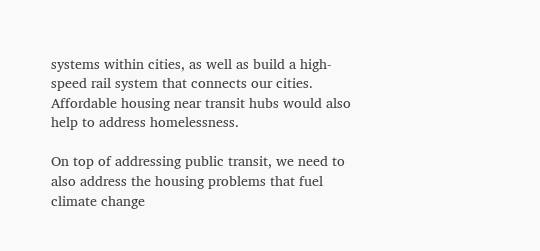systems within cities, as well as build a high-speed rail system that connects our cities. Affordable housing near transit hubs would also help to address homelessness.

On top of addressing public transit, we need to also address the housing problems that fuel climate change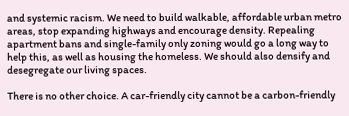and systemic racism. We need to build walkable, affordable urban metro areas, stop expanding highways and encourage density. Repealing apartment bans and single-family only zoning would go a long way to help this, as well as housing the homeless. We should also densify and desegregate our living spaces.

There is no other choice. A car-friendly city cannot be a carbon-friendly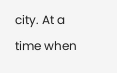city. At a time when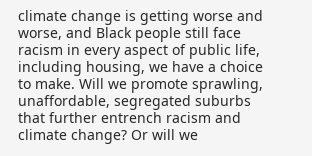climate change is getting worse and worse, and Black people still face racism in every aspect of public life, including housing, we have a choice to make. Will we promote sprawling, unaffordable, segregated suburbs that further entrench racism and climate change? Or will we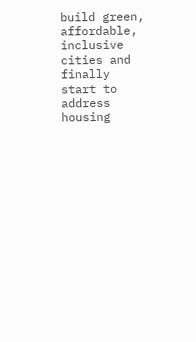build green, affordable, inclusive cities and finally start to address housing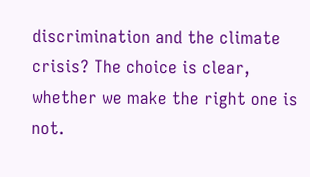discrimination and the climate crisis? The choice is clear, whether we make the right one is not.